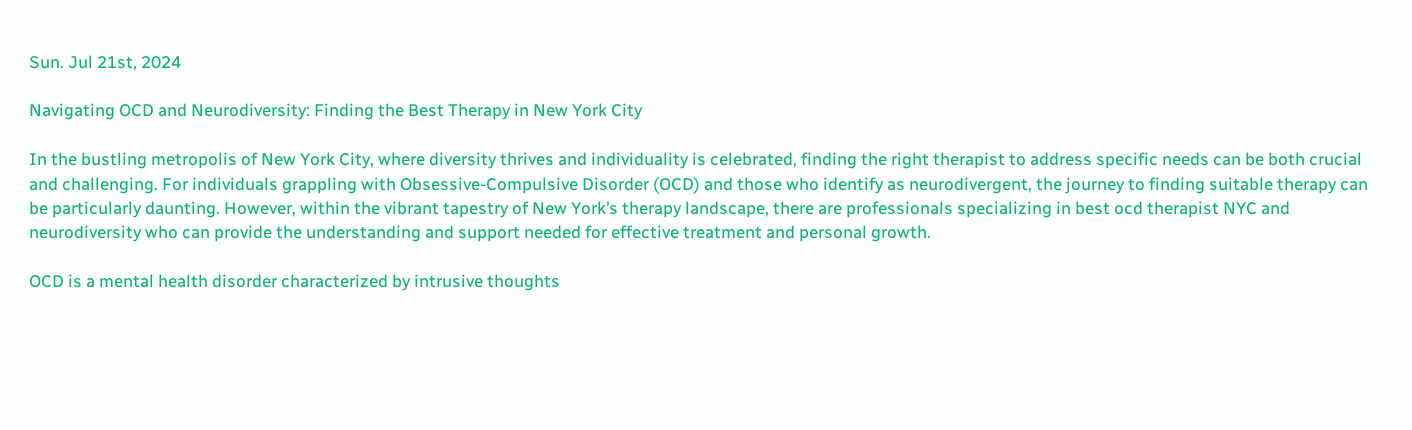Sun. Jul 21st, 2024

Navigating OCD and Neurodiversity: Finding the Best Therapy in New York City

In the bustling metropolis of New York City, where diversity thrives and individuality is celebrated, finding the right therapist to address specific needs can be both crucial and challenging. For individuals grappling with Obsessive-Compulsive Disorder (OCD) and those who identify as neurodivergent, the journey to finding suitable therapy can be particularly daunting. However, within the vibrant tapestry of New York’s therapy landscape, there are professionals specializing in best ocd therapist NYC and neurodiversity who can provide the understanding and support needed for effective treatment and personal growth.

OCD is a mental health disorder characterized by intrusive thoughts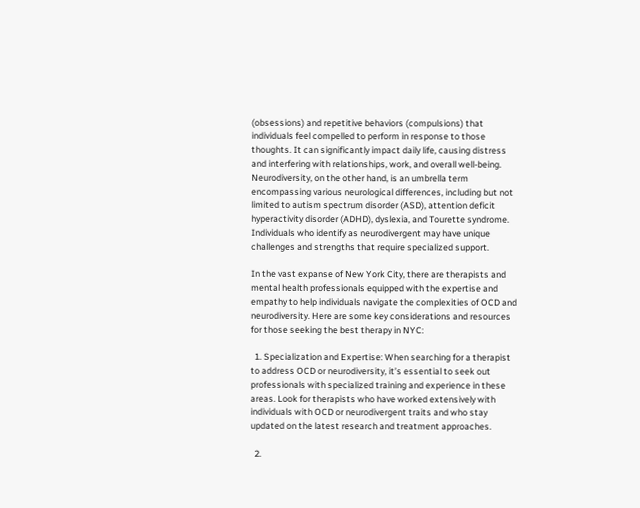(obsessions) and repetitive behaviors (compulsions) that individuals feel compelled to perform in response to those thoughts. It can significantly impact daily life, causing distress and interfering with relationships, work, and overall well-being. Neurodiversity, on the other hand, is an umbrella term encompassing various neurological differences, including but not limited to autism spectrum disorder (ASD), attention deficit hyperactivity disorder (ADHD), dyslexia, and Tourette syndrome. Individuals who identify as neurodivergent may have unique challenges and strengths that require specialized support.

In the vast expanse of New York City, there are therapists and mental health professionals equipped with the expertise and empathy to help individuals navigate the complexities of OCD and neurodiversity. Here are some key considerations and resources for those seeking the best therapy in NYC:

  1. Specialization and Expertise: When searching for a therapist to address OCD or neurodiversity, it’s essential to seek out professionals with specialized training and experience in these areas. Look for therapists who have worked extensively with individuals with OCD or neurodivergent traits and who stay updated on the latest research and treatment approaches.

  2.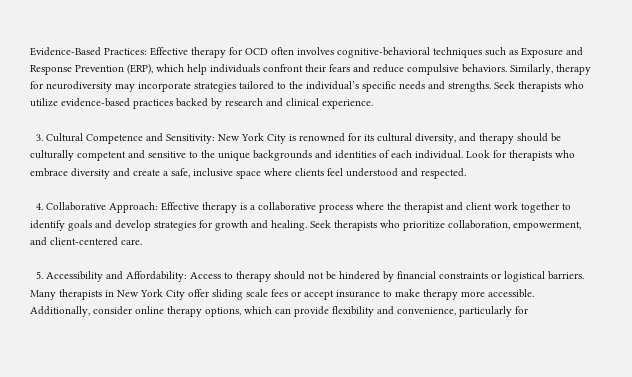Evidence-Based Practices: Effective therapy for OCD often involves cognitive-behavioral techniques such as Exposure and Response Prevention (ERP), which help individuals confront their fears and reduce compulsive behaviors. Similarly, therapy for neurodiversity may incorporate strategies tailored to the individual’s specific needs and strengths. Seek therapists who utilize evidence-based practices backed by research and clinical experience.

  3. Cultural Competence and Sensitivity: New York City is renowned for its cultural diversity, and therapy should be culturally competent and sensitive to the unique backgrounds and identities of each individual. Look for therapists who embrace diversity and create a safe, inclusive space where clients feel understood and respected.

  4. Collaborative Approach: Effective therapy is a collaborative process where the therapist and client work together to identify goals and develop strategies for growth and healing. Seek therapists who prioritize collaboration, empowerment, and client-centered care.

  5. Accessibility and Affordability: Access to therapy should not be hindered by financial constraints or logistical barriers. Many therapists in New York City offer sliding scale fees or accept insurance to make therapy more accessible. Additionally, consider online therapy options, which can provide flexibility and convenience, particularly for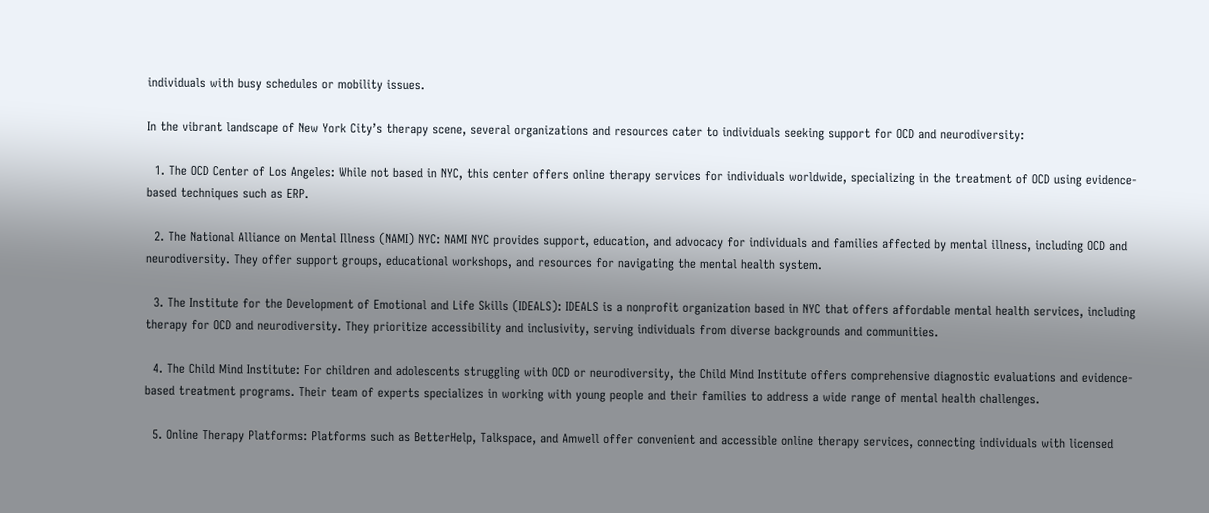individuals with busy schedules or mobility issues.

In the vibrant landscape of New York City’s therapy scene, several organizations and resources cater to individuals seeking support for OCD and neurodiversity:

  1. The OCD Center of Los Angeles: While not based in NYC, this center offers online therapy services for individuals worldwide, specializing in the treatment of OCD using evidence-based techniques such as ERP.

  2. The National Alliance on Mental Illness (NAMI) NYC: NAMI NYC provides support, education, and advocacy for individuals and families affected by mental illness, including OCD and neurodiversity. They offer support groups, educational workshops, and resources for navigating the mental health system.

  3. The Institute for the Development of Emotional and Life Skills (IDEALS): IDEALS is a nonprofit organization based in NYC that offers affordable mental health services, including therapy for OCD and neurodiversity. They prioritize accessibility and inclusivity, serving individuals from diverse backgrounds and communities.

  4. The Child Mind Institute: For children and adolescents struggling with OCD or neurodiversity, the Child Mind Institute offers comprehensive diagnostic evaluations and evidence-based treatment programs. Their team of experts specializes in working with young people and their families to address a wide range of mental health challenges.

  5. Online Therapy Platforms: Platforms such as BetterHelp, Talkspace, and Amwell offer convenient and accessible online therapy services, connecting individuals with licensed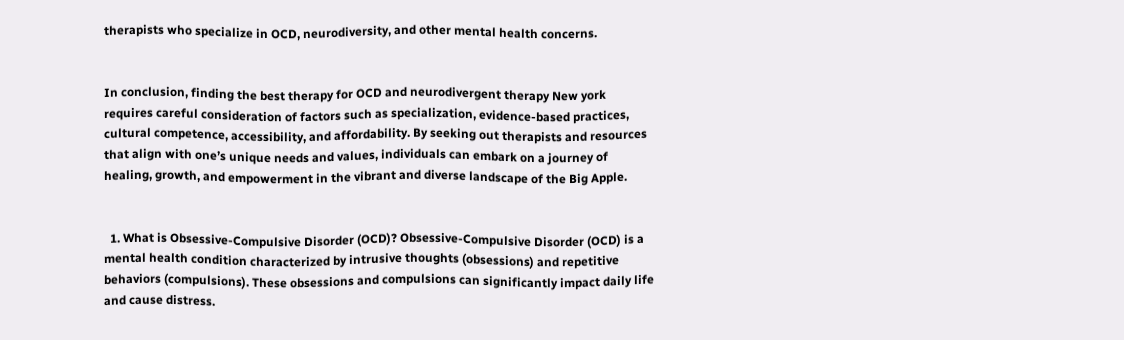therapists who specialize in OCD, neurodiversity, and other mental health concerns.


In conclusion, finding the best therapy for OCD and neurodivergent therapy New york requires careful consideration of factors such as specialization, evidence-based practices, cultural competence, accessibility, and affordability. By seeking out therapists and resources that align with one’s unique needs and values, individuals can embark on a journey of healing, growth, and empowerment in the vibrant and diverse landscape of the Big Apple.


  1. What is Obsessive-Compulsive Disorder (OCD)? Obsessive-Compulsive Disorder (OCD) is a mental health condition characterized by intrusive thoughts (obsessions) and repetitive behaviors (compulsions). These obsessions and compulsions can significantly impact daily life and cause distress.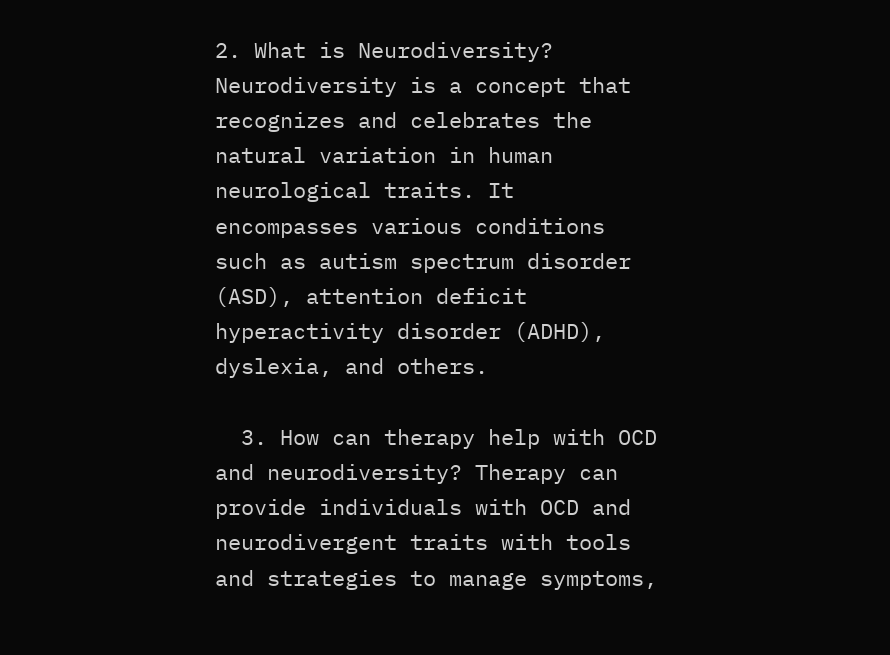2. What is Neurodiversity? Neurodiversity is a concept that recognizes and celebrates the natural variation in human neurological traits. It encompasses various conditions such as autism spectrum disorder (ASD), attention deficit hyperactivity disorder (ADHD), dyslexia, and others.

  3. How can therapy help with OCD and neurodiversity? Therapy can provide individuals with OCD and neurodivergent traits with tools and strategies to manage symptoms,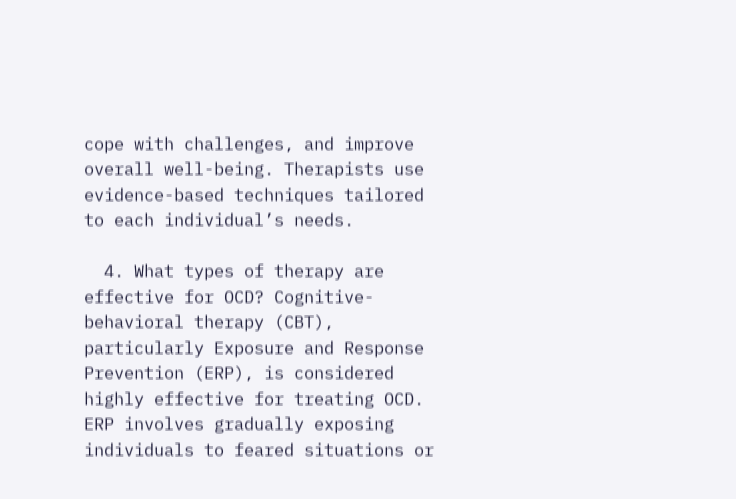cope with challenges, and improve overall well-being. Therapists use evidence-based techniques tailored to each individual’s needs.

  4. What types of therapy are effective for OCD? Cognitive-behavioral therapy (CBT), particularly Exposure and Response Prevention (ERP), is considered highly effective for treating OCD. ERP involves gradually exposing individuals to feared situations or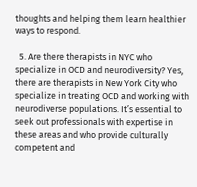thoughts and helping them learn healthier ways to respond.

  5. Are there therapists in NYC who specialize in OCD and neurodiversity? Yes, there are therapists in New York City who specialize in treating OCD and working with neurodiverse populations. It’s essential to seek out professionals with expertise in these areas and who provide culturally competent and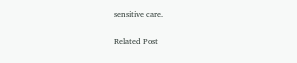sensitive care.

Related Post